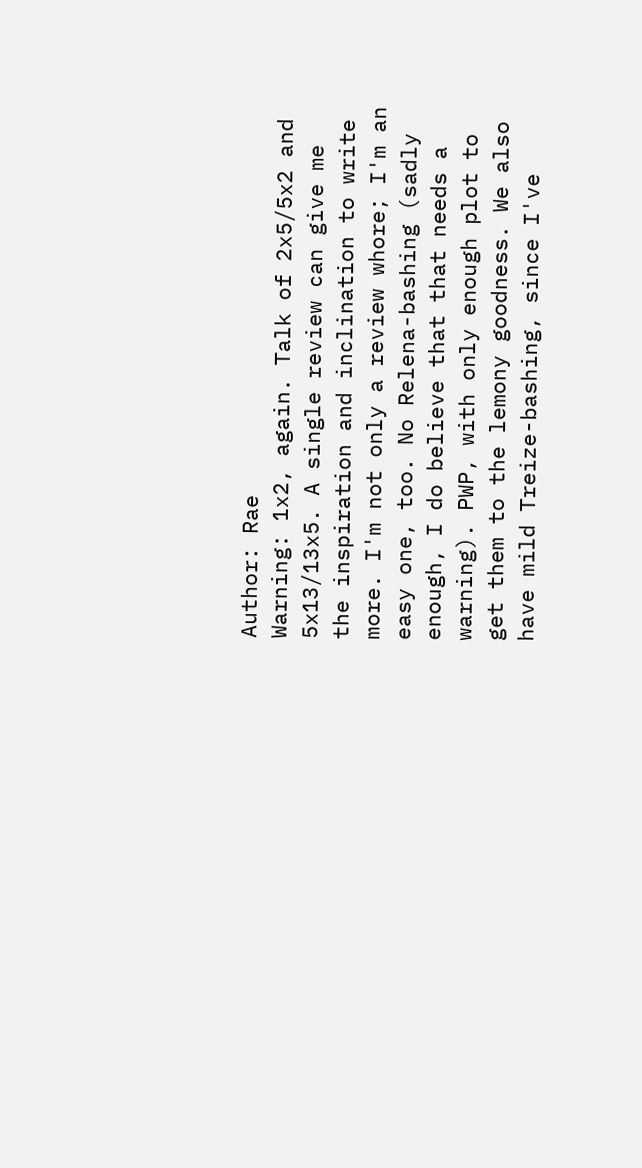Author: Rae
Warning: 1x2, again. Talk of 2x5/5x2 and 5x13/13x5. A single review can give me the inspiration and inclination to write more. I'm not only a review whore; I'm an easy one, too. No Relena-bashing (sadly enough, I do believe that that needs a warning). PWP, with only enough plot to get them to the lemony goodness. We also have mild Treize-bashing, since I've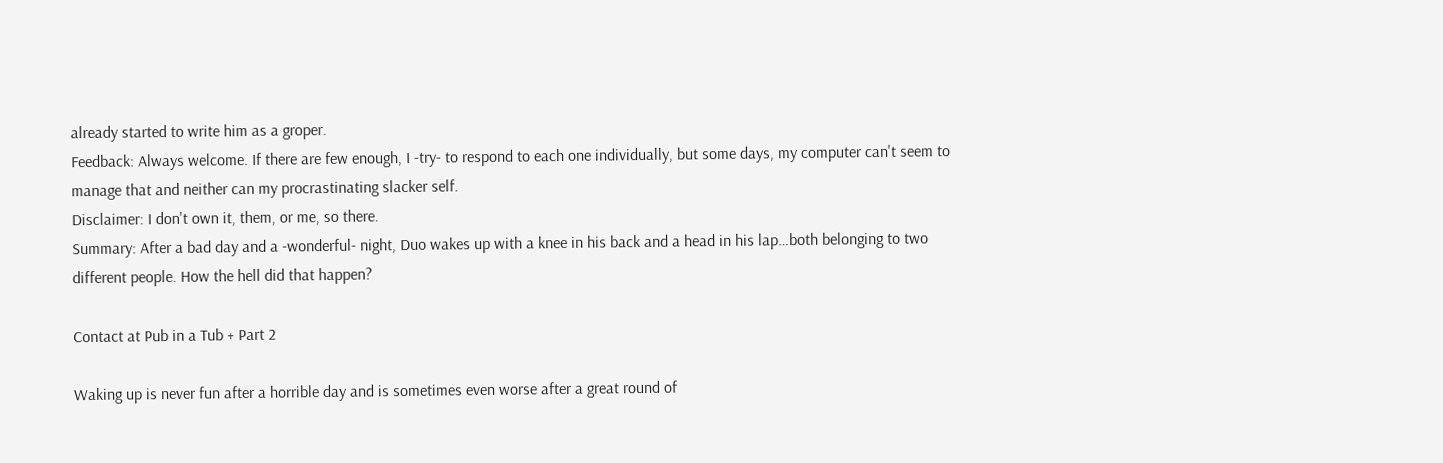already started to write him as a groper.
Feedback: Always welcome. If there are few enough, I -try- to respond to each one individually, but some days, my computer can't seem to manage that and neither can my procrastinating slacker self.
Disclaimer: I don't own it, them, or me, so there.
Summary: After a bad day and a -wonderful- night, Duo wakes up with a knee in his back and a head in his lap…both belonging to two different people. How the hell did that happen?

Contact at Pub in a Tub + Part 2

Waking up is never fun after a horrible day and is sometimes even worse after a great round of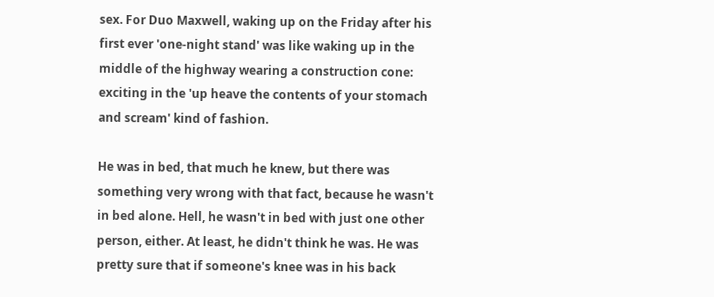sex. For Duo Maxwell, waking up on the Friday after his first ever 'one-night stand' was like waking up in the middle of the highway wearing a construction cone: exciting in the 'up heave the contents of your stomach and scream' kind of fashion.

He was in bed, that much he knew, but there was something very wrong with that fact, because he wasn't in bed alone. Hell, he wasn't in bed with just one other person, either. At least, he didn't think he was. He was pretty sure that if someone's knee was in his back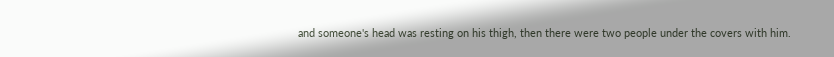and someone's head was resting on his thigh, then there were two people under the covers with him.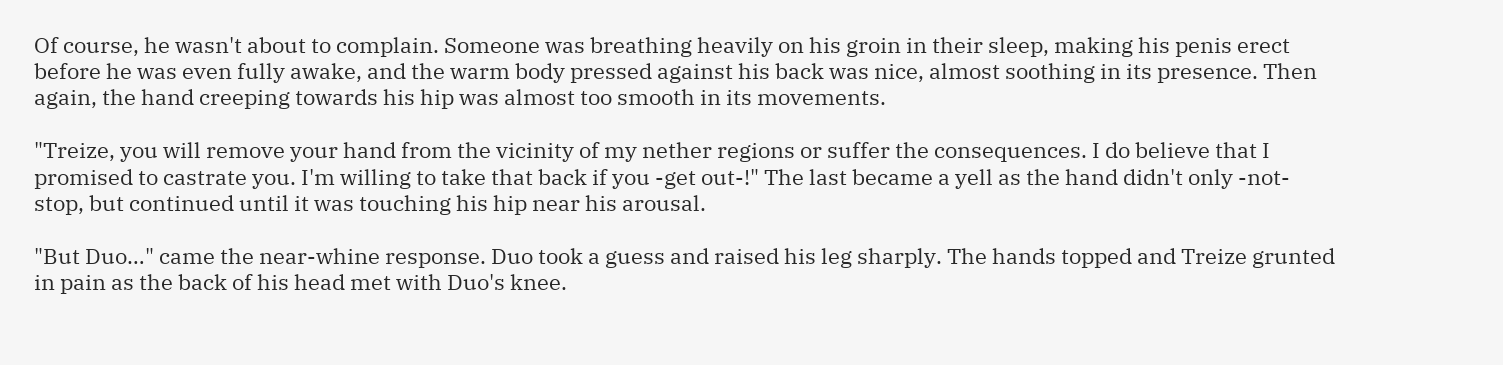Of course, he wasn't about to complain. Someone was breathing heavily on his groin in their sleep, making his penis erect before he was even fully awake, and the warm body pressed against his back was nice, almost soothing in its presence. Then again, the hand creeping towards his hip was almost too smooth in its movements.

"Treize, you will remove your hand from the vicinity of my nether regions or suffer the consequences. I do believe that I promised to castrate you. I'm willing to take that back if you -get out-!" The last became a yell as the hand didn't only -not- stop, but continued until it was touching his hip near his arousal.

"But Duo…" came the near-whine response. Duo took a guess and raised his leg sharply. The hands topped and Treize grunted in pain as the back of his head met with Duo's knee.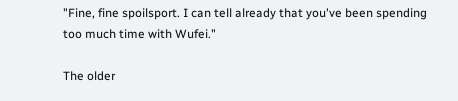"Fine, fine spoilsport. I can tell already that you've been spending too much time with Wufei."

The older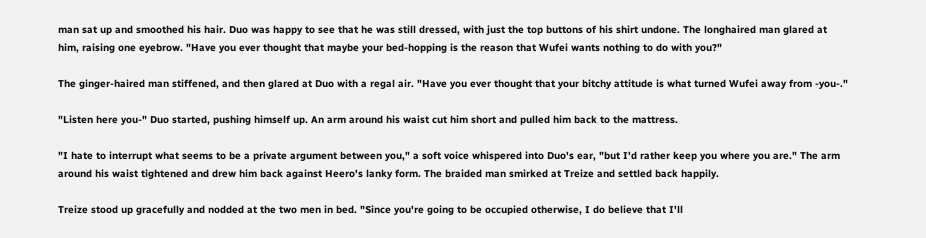man sat up and smoothed his hair. Duo was happy to see that he was still dressed, with just the top buttons of his shirt undone. The longhaired man glared at him, raising one eyebrow. "Have you ever thought that maybe your bed-hopping is the reason that Wufei wants nothing to do with you?"

The ginger-haired man stiffened, and then glared at Duo with a regal air. "Have you ever thought that your bitchy attitude is what turned Wufei away from -you-."

"Listen here you-" Duo started, pushing himself up. An arm around his waist cut him short and pulled him back to the mattress.

"I hate to interrupt what seems to be a private argument between you," a soft voice whispered into Duo's ear, "but I'd rather keep you where you are." The arm around his waist tightened and drew him back against Heero's lanky form. The braided man smirked at Treize and settled back happily.

Treize stood up gracefully and nodded at the two men in bed. "Since you're going to be occupied otherwise, I do believe that I'll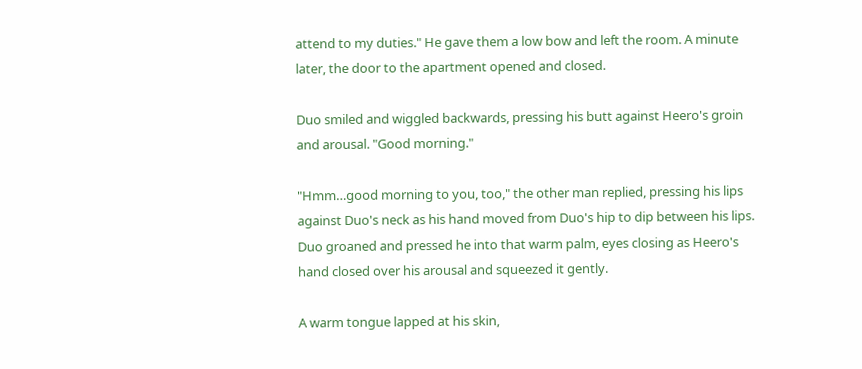attend to my duties." He gave them a low bow and left the room. A minute later, the door to the apartment opened and closed.

Duo smiled and wiggled backwards, pressing his butt against Heero's groin and arousal. "Good morning."

"Hmm…good morning to you, too," the other man replied, pressing his lips against Duo's neck as his hand moved from Duo's hip to dip between his lips. Duo groaned and pressed he into that warm palm, eyes closing as Heero's hand closed over his arousal and squeezed it gently.

A warm tongue lapped at his skin,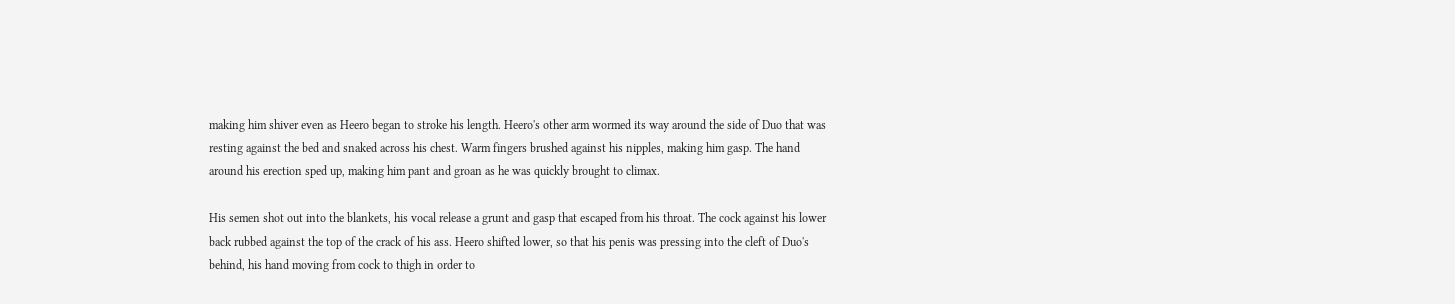making him shiver even as Heero began to stroke his length. Heero's other arm wormed its way around the side of Duo that was resting against the bed and snaked across his chest. Warm fingers brushed against his nipples, making him gasp. The hand around his erection sped up, making him pant and groan as he was quickly brought to climax.

His semen shot out into the blankets, his vocal release a grunt and gasp that escaped from his throat. The cock against his lower back rubbed against the top of the crack of his ass. Heero shifted lower, so that his penis was pressing into the cleft of Duo's behind, his hand moving from cock to thigh in order to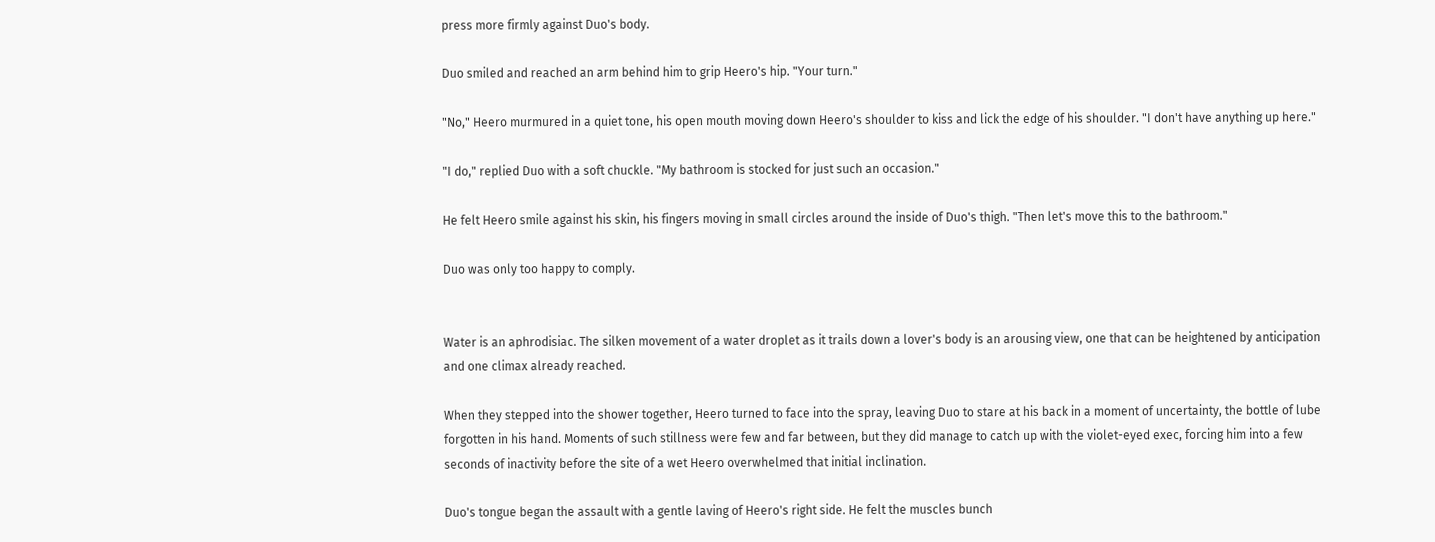press more firmly against Duo's body.

Duo smiled and reached an arm behind him to grip Heero's hip. "Your turn."

"No," Heero murmured in a quiet tone, his open mouth moving down Heero's shoulder to kiss and lick the edge of his shoulder. "I don't have anything up here."

"I do," replied Duo with a soft chuckle. "My bathroom is stocked for just such an occasion."

He felt Heero smile against his skin, his fingers moving in small circles around the inside of Duo's thigh. "Then let's move this to the bathroom."

Duo was only too happy to comply.


Water is an aphrodisiac. The silken movement of a water droplet as it trails down a lover's body is an arousing view, one that can be heightened by anticipation and one climax already reached.

When they stepped into the shower together, Heero turned to face into the spray, leaving Duo to stare at his back in a moment of uncertainty, the bottle of lube forgotten in his hand. Moments of such stillness were few and far between, but they did manage to catch up with the violet-eyed exec, forcing him into a few seconds of inactivity before the site of a wet Heero overwhelmed that initial inclination.

Duo's tongue began the assault with a gentle laving of Heero's right side. He felt the muscles bunch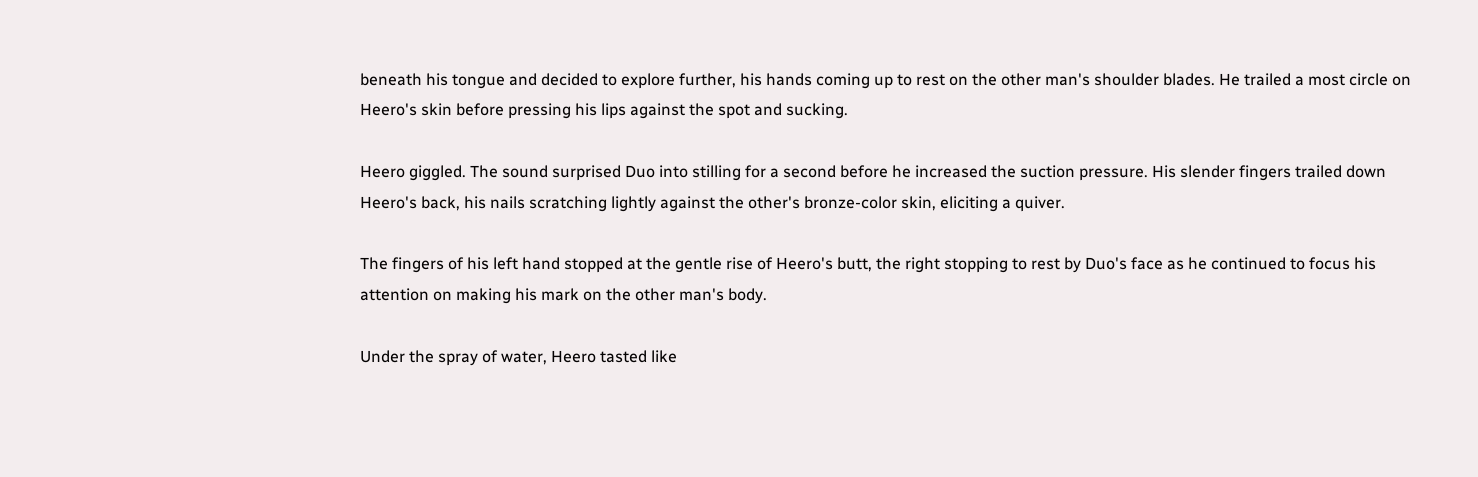beneath his tongue and decided to explore further, his hands coming up to rest on the other man's shoulder blades. He trailed a most circle on Heero's skin before pressing his lips against the spot and sucking.

Heero giggled. The sound surprised Duo into stilling for a second before he increased the suction pressure. His slender fingers trailed down Heero's back, his nails scratching lightly against the other's bronze-color skin, eliciting a quiver.

The fingers of his left hand stopped at the gentle rise of Heero's butt, the right stopping to rest by Duo's face as he continued to focus his attention on making his mark on the other man's body.

Under the spray of water, Heero tasted like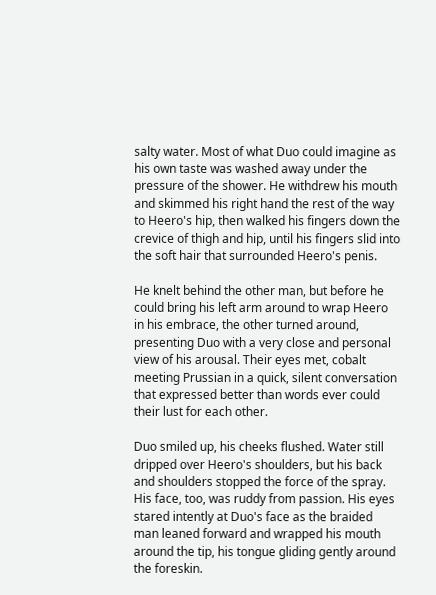salty water. Most of what Duo could imagine as his own taste was washed away under the pressure of the shower. He withdrew his mouth and skimmed his right hand the rest of the way to Heero's hip, then walked his fingers down the crevice of thigh and hip, until his fingers slid into the soft hair that surrounded Heero's penis.

He knelt behind the other man, but before he could bring his left arm around to wrap Heero in his embrace, the other turned around, presenting Duo with a very close and personal view of his arousal. Their eyes met, cobalt meeting Prussian in a quick, silent conversation that expressed better than words ever could their lust for each other.

Duo smiled up, his cheeks flushed. Water still dripped over Heero's shoulders, but his back and shoulders stopped the force of the spray. His face, too, was ruddy from passion. His eyes stared intently at Duo's face as the braided man leaned forward and wrapped his mouth around the tip, his tongue gliding gently around the foreskin.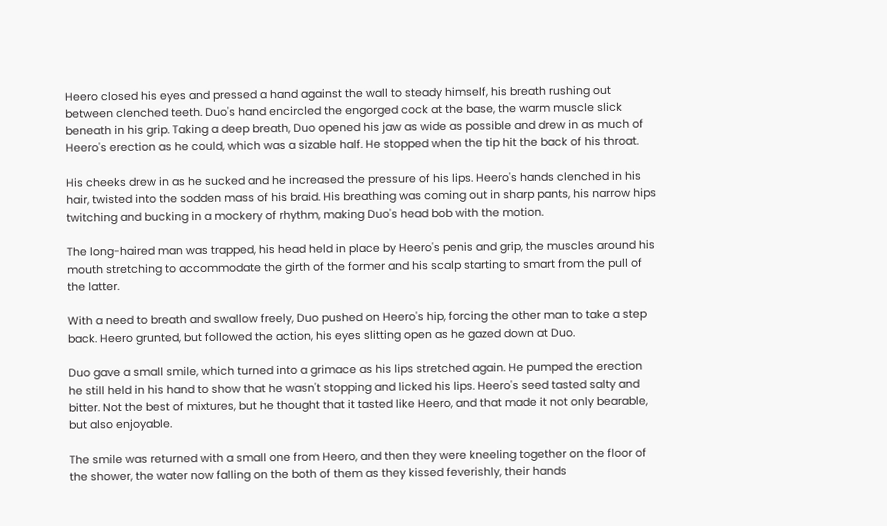Heero closed his eyes and pressed a hand against the wall to steady himself, his breath rushing out between clenched teeth. Duo's hand encircled the engorged cock at the base, the warm muscle slick beneath in his grip. Taking a deep breath, Duo opened his jaw as wide as possible and drew in as much of Heero's erection as he could, which was a sizable half. He stopped when the tip hit the back of his throat.

His cheeks drew in as he sucked and he increased the pressure of his lips. Heero's hands clenched in his hair, twisted into the sodden mass of his braid. His breathing was coming out in sharp pants, his narrow hips twitching and bucking in a mockery of rhythm, making Duo's head bob with the motion.

The long-haired man was trapped, his head held in place by Heero's penis and grip, the muscles around his mouth stretching to accommodate the girth of the former and his scalp starting to smart from the pull of the latter.

With a need to breath and swallow freely, Duo pushed on Heero's hip, forcing the other man to take a step back. Heero grunted, but followed the action, his eyes slitting open as he gazed down at Duo.

Duo gave a small smile, which turned into a grimace as his lips stretched again. He pumped the erection he still held in his hand to show that he wasn't stopping and licked his lips. Heero's seed tasted salty and bitter. Not the best of mixtures, but he thought that it tasted like Heero, and that made it not only bearable, but also enjoyable.

The smile was returned with a small one from Heero, and then they were kneeling together on the floor of the shower, the water now falling on the both of them as they kissed feverishly, their hands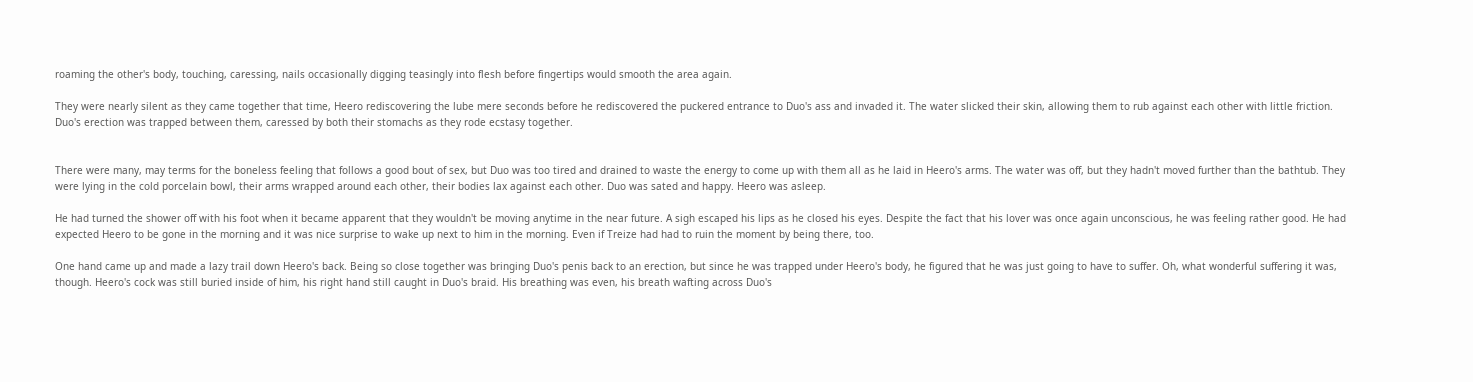roaming the other's body, touching, caressing, nails occasionally digging teasingly into flesh before fingertips would smooth the area again.

They were nearly silent as they came together that time, Heero rediscovering the lube mere seconds before he rediscovered the puckered entrance to Duo's ass and invaded it. The water slicked their skin, allowing them to rub against each other with little friction. Duo's erection was trapped between them, caressed by both their stomachs as they rode ecstasy together.


There were many, may terms for the boneless feeling that follows a good bout of sex, but Duo was too tired and drained to waste the energy to come up with them all as he laid in Heero's arms. The water was off, but they hadn't moved further than the bathtub. They were lying in the cold porcelain bowl, their arms wrapped around each other, their bodies lax against each other. Duo was sated and happy. Heero was asleep.

He had turned the shower off with his foot when it became apparent that they wouldn't be moving anytime in the near future. A sigh escaped his lips as he closed his eyes. Despite the fact that his lover was once again unconscious, he was feeling rather good. He had expected Heero to be gone in the morning and it was nice surprise to wake up next to him in the morning. Even if Treize had had to ruin the moment by being there, too.

One hand came up and made a lazy trail down Heero's back. Being so close together was bringing Duo's penis back to an erection, but since he was trapped under Heero's body, he figured that he was just going to have to suffer. Oh, what wonderful suffering it was, though. Heero's cock was still buried inside of him, his right hand still caught in Duo's braid. His breathing was even, his breath wafting across Duo's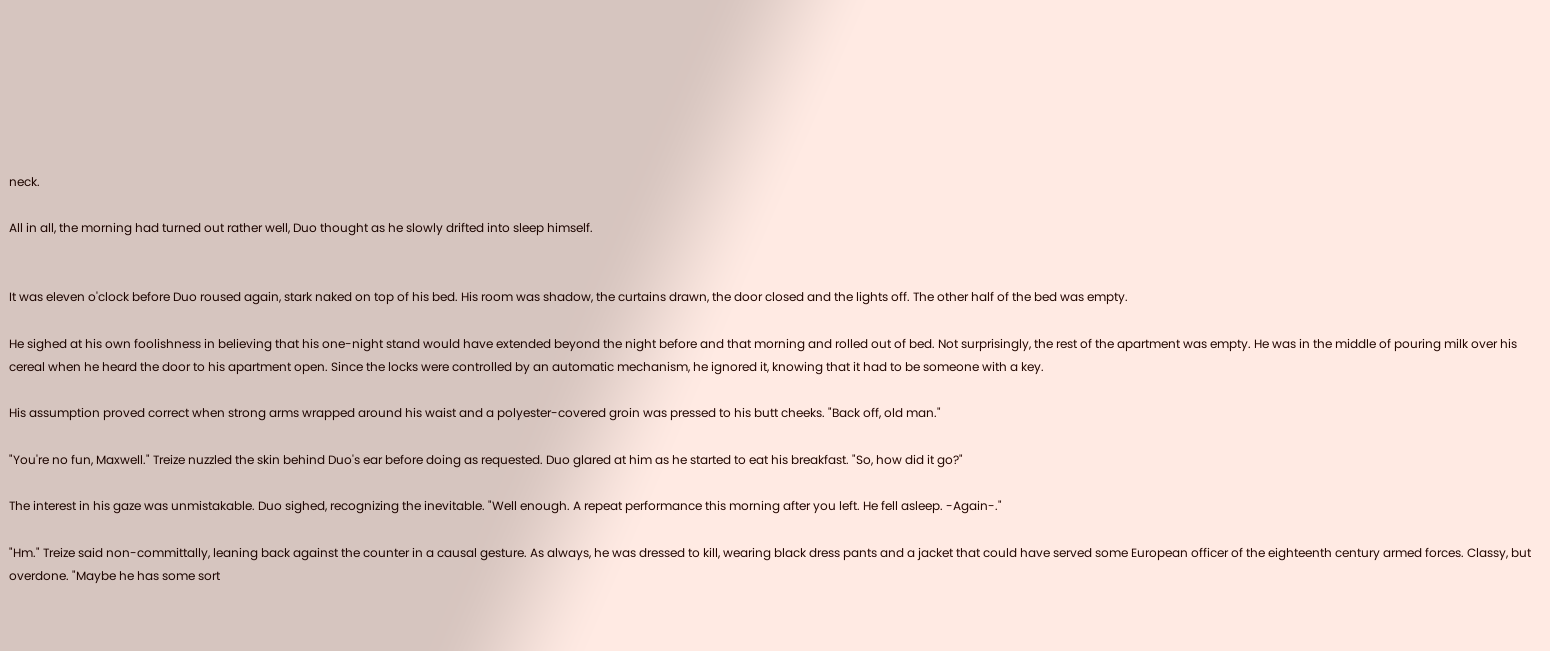neck.

All in all, the morning had turned out rather well, Duo thought as he slowly drifted into sleep himself.


It was eleven o'clock before Duo roused again, stark naked on top of his bed. His room was shadow, the curtains drawn, the door closed and the lights off. The other half of the bed was empty.

He sighed at his own foolishness in believing that his one-night stand would have extended beyond the night before and that morning and rolled out of bed. Not surprisingly, the rest of the apartment was empty. He was in the middle of pouring milk over his cereal when he heard the door to his apartment open. Since the locks were controlled by an automatic mechanism, he ignored it, knowing that it had to be someone with a key.

His assumption proved correct when strong arms wrapped around his waist and a polyester-covered groin was pressed to his butt cheeks. "Back off, old man."

"You're no fun, Maxwell." Treize nuzzled the skin behind Duo's ear before doing as requested. Duo glared at him as he started to eat his breakfast. "So, how did it go?"

The interest in his gaze was unmistakable. Duo sighed, recognizing the inevitable. "Well enough. A repeat performance this morning after you left. He fell asleep. -Again-."

"Hm." Treize said non-committally, leaning back against the counter in a causal gesture. As always, he was dressed to kill, wearing black dress pants and a jacket that could have served some European officer of the eighteenth century armed forces. Classy, but overdone. "Maybe he has some sort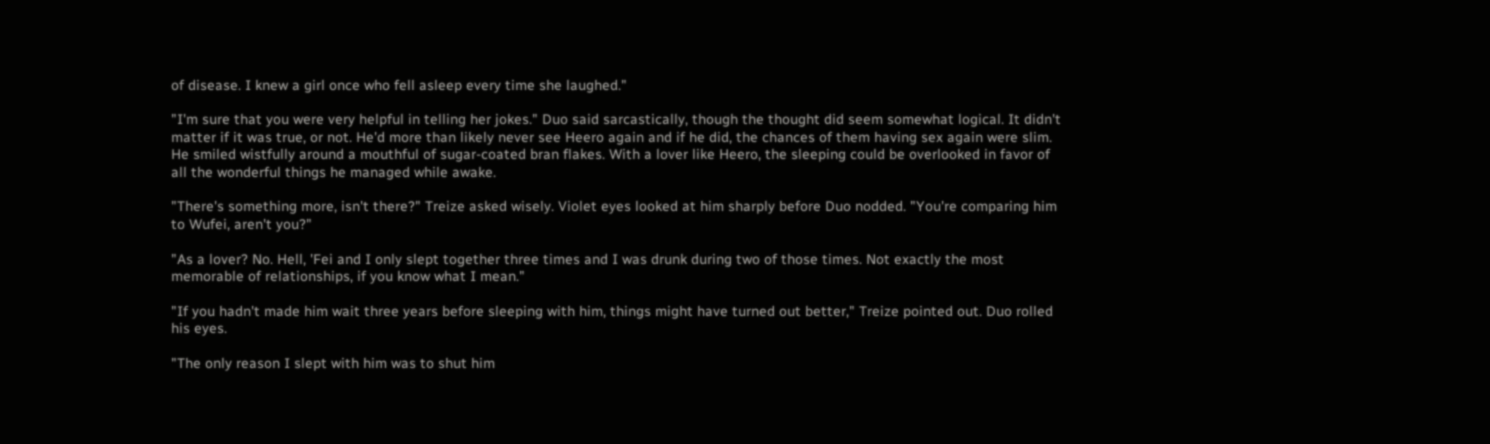of disease. I knew a girl once who fell asleep every time she laughed."

"I'm sure that you were very helpful in telling her jokes." Duo said sarcastically, though the thought did seem somewhat logical. It didn't matter if it was true, or not. He'd more than likely never see Heero again and if he did, the chances of them having sex again were slim. He smiled wistfully around a mouthful of sugar-coated bran flakes. With a lover like Heero, the sleeping could be overlooked in favor of all the wonderful things he managed while awake.

"There's something more, isn't there?" Treize asked wisely. Violet eyes looked at him sharply before Duo nodded. "You're comparing him to Wufei, aren't you?"

"As a lover? No. Hell, 'Fei and I only slept together three times and I was drunk during two of those times. Not exactly the most memorable of relationships, if you know what I mean."

"If you hadn't made him wait three years before sleeping with him, things might have turned out better," Treize pointed out. Duo rolled his eyes.

"The only reason I slept with him was to shut him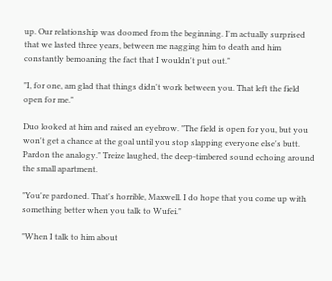up. Our relationship was doomed from the beginning. I'm actually surprised that we lasted three years, between me nagging him to death and him constantly bemoaning the fact that I wouldn't put out."

"I, for one, am glad that things didn't work between you. That left the field open for me."

Duo looked at him and raised an eyebrow. "The field is open for you, but you won't get a chance at the goal until you stop slapping everyone else's butt. Pardon the analogy." Treize laughed, the deep-timbered sound echoing around the small apartment.

"You're pardoned. That's horrible, Maxwell. I do hope that you come up with something better when you talk to Wufei."

"When I talk to him about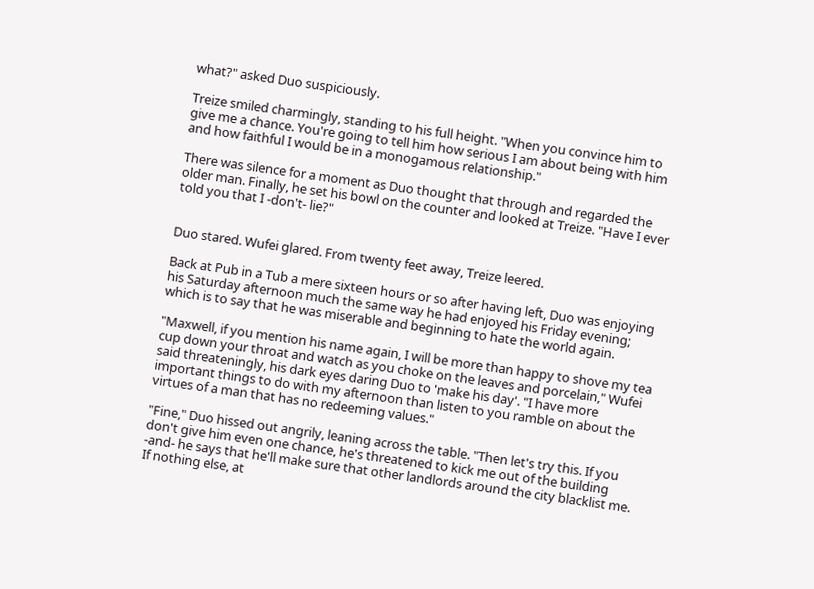what?" asked Duo suspiciously.

Treize smiled charmingly, standing to his full height. "When you convince him to give me a chance. You're going to tell him how serious I am about being with him and how faithful I would be in a monogamous relationship."

There was silence for a moment as Duo thought that through and regarded the older man. Finally, he set his bowl on the counter and looked at Treize. "Have I ever told you that I -don't- lie?"


Duo stared. Wufei glared. From twenty feet away, Treize leered.

Back at Pub in a Tub a mere sixteen hours or so after having left, Duo was enjoying his Saturday afternoon much the same way he had enjoyed his Friday evening; which is to say that he was miserable and beginning to hate the world again.

"Maxwell, if you mention his name again, I will be more than happy to shove my tea cup down your throat and watch as you choke on the leaves and porcelain," Wufei said threateningly, his dark eyes daring Duo to 'make his day'. "I have more important things to do with my afternoon than listen to you ramble on about the virtues of a man that has no redeeming values."

"Fine," Duo hissed out angrily, leaning across the table. "Then let's try this. If you don't give him even one chance, he's threatened to kick me out of the building -and- he says that he'll make sure that other landlords around the city blacklist me. If nothing else, at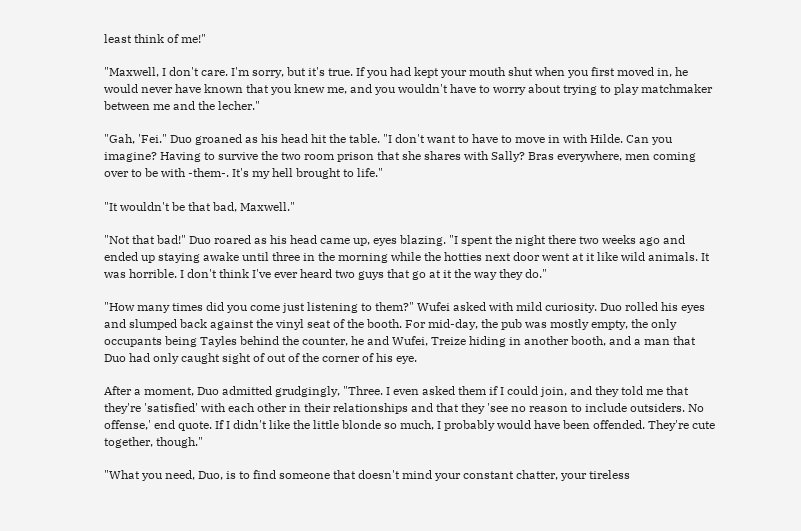least think of me!"

"Maxwell, I don't care. I'm sorry, but it's true. If you had kept your mouth shut when you first moved in, he would never have known that you knew me, and you wouldn't have to worry about trying to play matchmaker between me and the lecher."

"Gah, 'Fei." Duo groaned as his head hit the table. "I don't want to have to move in with Hilde. Can you imagine? Having to survive the two room prison that she shares with Sally? Bras everywhere, men coming over to be with -them-. It's my hell brought to life."

"It wouldn't be that bad, Maxwell."

"Not that bad!" Duo roared as his head came up, eyes blazing. "I spent the night there two weeks ago and ended up staying awake until three in the morning while the hotties next door went at it like wild animals. It was horrible. I don't think I've ever heard two guys that go at it the way they do."

"How many times did you come just listening to them?" Wufei asked with mild curiosity. Duo rolled his eyes and slumped back against the vinyl seat of the booth. For mid-day, the pub was mostly empty, the only occupants being Tayles behind the counter, he and Wufei, Treize hiding in another booth, and a man that Duo had only caught sight of out of the corner of his eye.

After a moment, Duo admitted grudgingly, "Three. I even asked them if I could join, and they told me that they're 'satisfied' with each other in their relationships and that they 'see no reason to include outsiders. No offense,' end quote. If I didn't like the little blonde so much, I probably would have been offended. They're cute together, though."

"What you need, Duo, is to find someone that doesn't mind your constant chatter, your tireless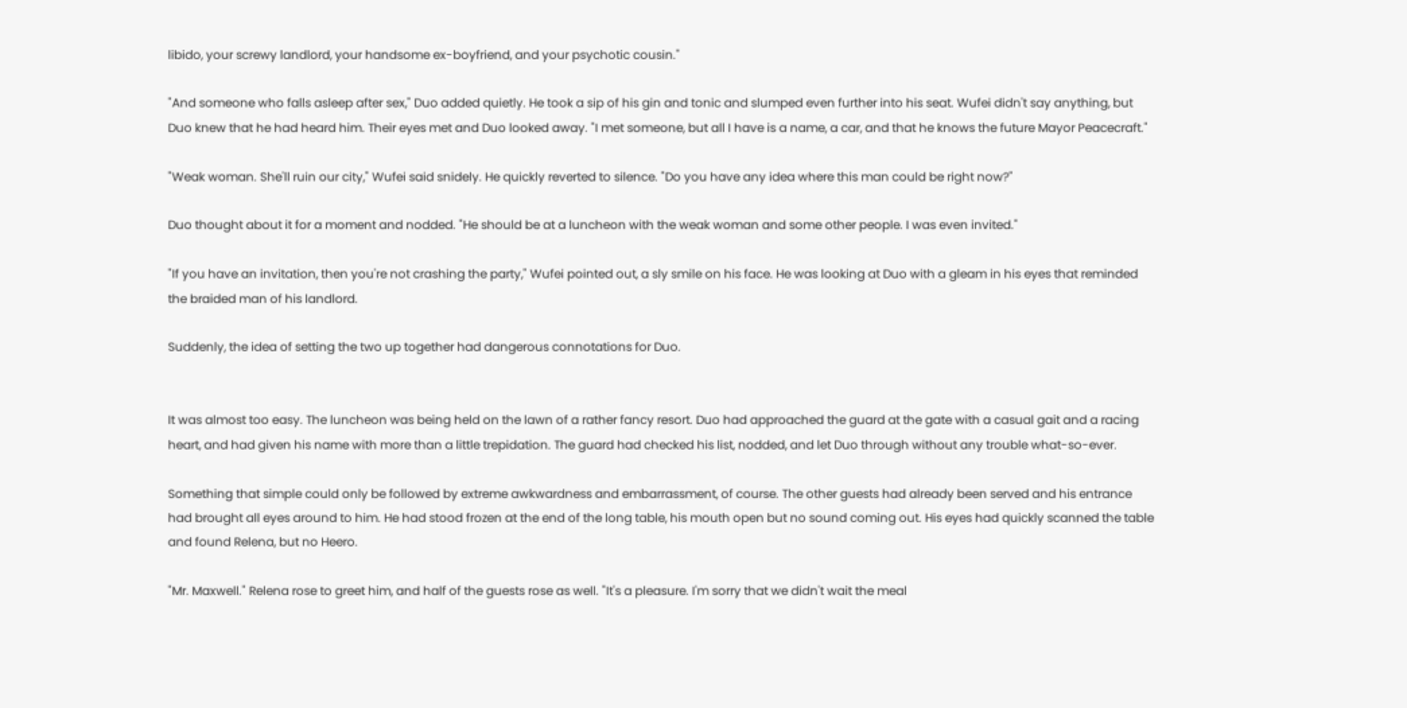libido, your screwy landlord, your handsome ex-boyfriend, and your psychotic cousin."

"And someone who falls asleep after sex," Duo added quietly. He took a sip of his gin and tonic and slumped even further into his seat. Wufei didn't say anything, but Duo knew that he had heard him. Their eyes met and Duo looked away. "I met someone, but all I have is a name, a car, and that he knows the future Mayor Peacecraft."

"Weak woman. She'll ruin our city," Wufei said snidely. He quickly reverted to silence. "Do you have any idea where this man could be right now?"

Duo thought about it for a moment and nodded. "He should be at a luncheon with the weak woman and some other people. I was even invited."

"If you have an invitation, then you're not crashing the party," Wufei pointed out, a sly smile on his face. He was looking at Duo with a gleam in his eyes that reminded the braided man of his landlord.

Suddenly, the idea of setting the two up together had dangerous connotations for Duo.


It was almost too easy. The luncheon was being held on the lawn of a rather fancy resort. Duo had approached the guard at the gate with a casual gait and a racing heart, and had given his name with more than a little trepidation. The guard had checked his list, nodded, and let Duo through without any trouble what-so-ever.

Something that simple could only be followed by extreme awkwardness and embarrassment, of course. The other guests had already been served and his entrance had brought all eyes around to him. He had stood frozen at the end of the long table, his mouth open but no sound coming out. His eyes had quickly scanned the table and found Relena, but no Heero.

"Mr. Maxwell." Relena rose to greet him, and half of the guests rose as well. "It's a pleasure. I'm sorry that we didn't wait the meal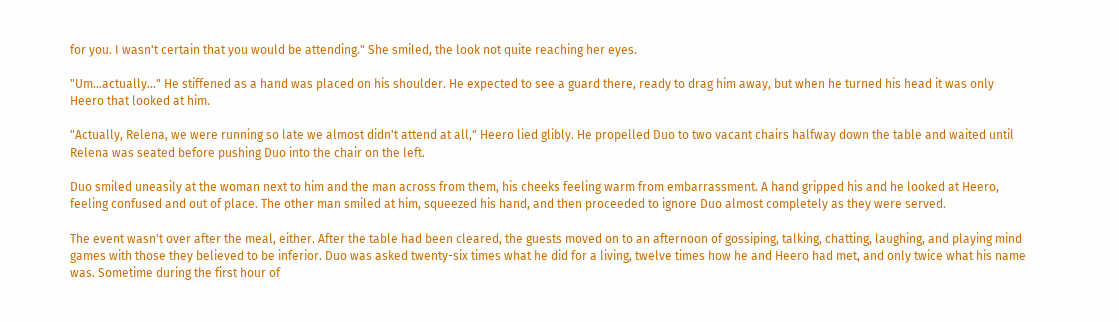for you. I wasn't certain that you would be attending." She smiled, the look not quite reaching her eyes.

"Um…actually…" He stiffened as a hand was placed on his shoulder. He expected to see a guard there, ready to drag him away, but when he turned his head it was only Heero that looked at him.

"Actually, Relena, we were running so late we almost didn't attend at all," Heero lied glibly. He propelled Duo to two vacant chairs halfway down the table and waited until Relena was seated before pushing Duo into the chair on the left.

Duo smiled uneasily at the woman next to him and the man across from them, his cheeks feeling warm from embarrassment. A hand gripped his and he looked at Heero, feeling confused and out of place. The other man smiled at him, squeezed his hand, and then proceeded to ignore Duo almost completely as they were served.

The event wasn't over after the meal, either. After the table had been cleared, the guests moved on to an afternoon of gossiping, talking, chatting, laughing, and playing mind games with those they believed to be inferior. Duo was asked twenty-six times what he did for a living, twelve times how he and Heero had met, and only twice what his name was. Sometime during the first hour of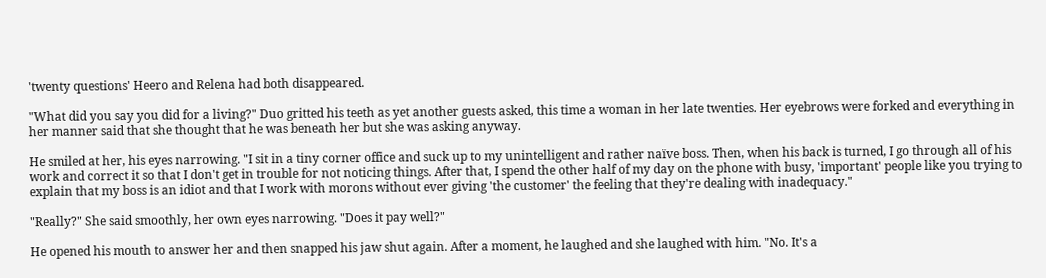'twenty questions' Heero and Relena had both disappeared.

"What did you say you did for a living?" Duo gritted his teeth as yet another guests asked, this time a woman in her late twenties. Her eyebrows were forked and everything in her manner said that she thought that he was beneath her but she was asking anyway.

He smiled at her, his eyes narrowing. "I sit in a tiny corner office and suck up to my unintelligent and rather naïve boss. Then, when his back is turned, I go through all of his work and correct it so that I don't get in trouble for not noticing things. After that, I spend the other half of my day on the phone with busy, 'important' people like you trying to explain that my boss is an idiot and that I work with morons without ever giving 'the customer' the feeling that they're dealing with inadequacy."

"Really?" She said smoothly, her own eyes narrowing. "Does it pay well?"

He opened his mouth to answer her and then snapped his jaw shut again. After a moment, he laughed and she laughed with him. "No. It's a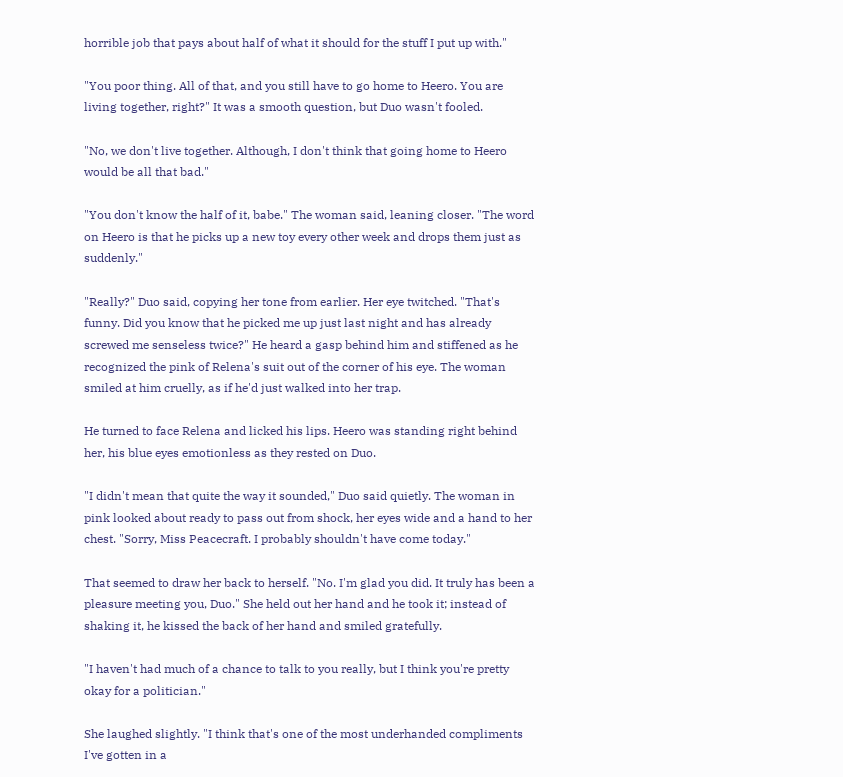horrible job that pays about half of what it should for the stuff I put up with."

"You poor thing. All of that, and you still have to go home to Heero. You are living together, right?" It was a smooth question, but Duo wasn't fooled.

"No, we don't live together. Although, I don't think that going home to Heero would be all that bad."

"You don't know the half of it, babe." The woman said, leaning closer. "The word on Heero is that he picks up a new toy every other week and drops them just as suddenly."

"Really?" Duo said, copying her tone from earlier. Her eye twitched. "That's funny. Did you know that he picked me up just last night and has already screwed me senseless twice?" He heard a gasp behind him and stiffened as he recognized the pink of Relena's suit out of the corner of his eye. The woman smiled at him cruelly, as if he'd just walked into her trap.

He turned to face Relena and licked his lips. Heero was standing right behind her, his blue eyes emotionless as they rested on Duo.

"I didn't mean that quite the way it sounded," Duo said quietly. The woman in pink looked about ready to pass out from shock, her eyes wide and a hand to her chest. "Sorry, Miss Peacecraft. I probably shouldn't have come today."

That seemed to draw her back to herself. "No. I'm glad you did. It truly has been a pleasure meeting you, Duo." She held out her hand and he took it; instead of shaking it, he kissed the back of her hand and smiled gratefully.

"I haven't had much of a chance to talk to you really, but I think you're pretty okay for a politician."

She laughed slightly. "I think that's one of the most underhanded compliments I've gotten in a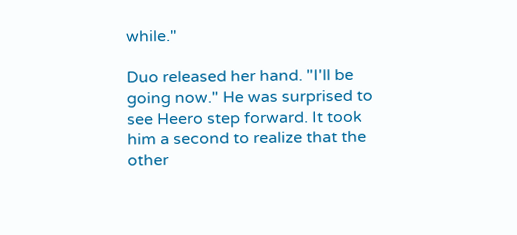while."

Duo released her hand. "I'll be going now." He was surprised to see Heero step forward. It took him a second to realize that the other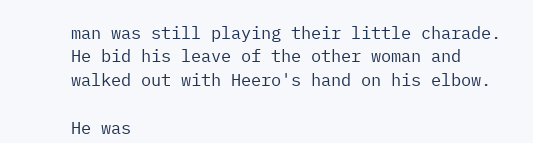man was still playing their little charade. He bid his leave of the other woman and walked out with Heero's hand on his elbow.

He was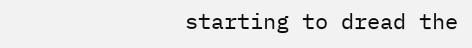starting to dread the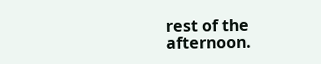rest of the afternoon.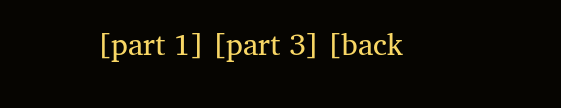[part 1] [part 3] [back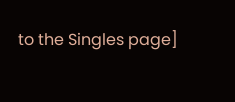to the Singles page]